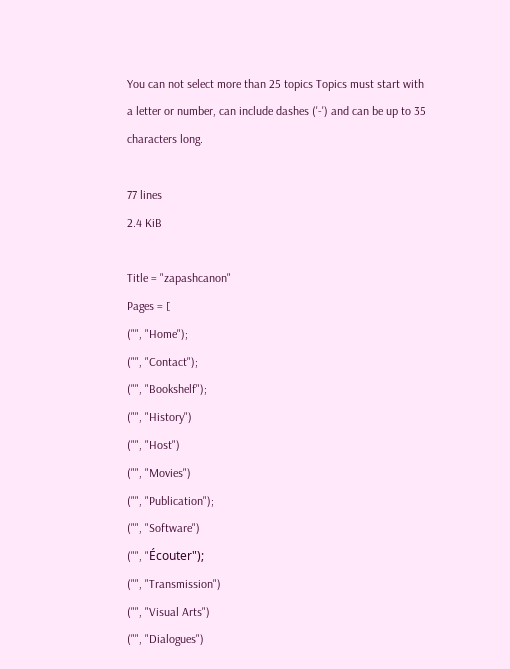You can not select more than 25 topics Topics must start with a letter or number, can include dashes ('-') and can be up to 35 characters long.

77 lines
2.4 KiB

Title = "zapashcanon"
Pages = [
("", "Home");
("", "Contact");
("", "Bookshelf");
("", "History")
("", "Host")
("", "Movies")
("", "Publication");
("", "Software")
("", "Écouter");
("", "Transmission")
("", "Visual Arts")
("", "Dialogues")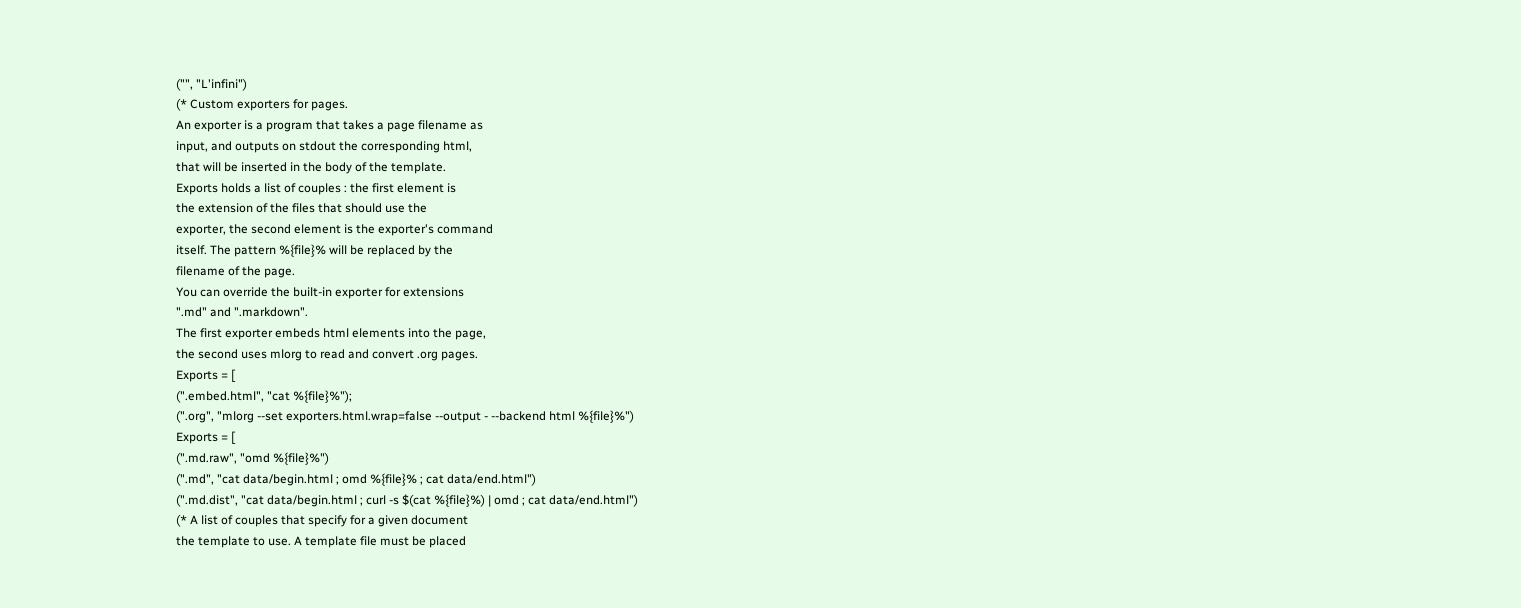("", "L'infini")
(* Custom exporters for pages.
An exporter is a program that takes a page filename as
input, and outputs on stdout the corresponding html,
that will be inserted in the body of the template.
Exports holds a list of couples : the first element is
the extension of the files that should use the
exporter, the second element is the exporter's command
itself. The pattern %{file}% will be replaced by the
filename of the page.
You can override the built-in exporter for extensions
".md" and ".markdown".
The first exporter embeds html elements into the page,
the second uses mlorg to read and convert .org pages.
Exports = [
(".embed.html", "cat %{file}%");
(".org", "mlorg --set exporters.html.wrap=false --output - --backend html %{file}%")
Exports = [
(".md.raw", "omd %{file}%")
(".md", "cat data/begin.html ; omd %{file}% ; cat data/end.html")
(".md.dist", "cat data/begin.html ; curl -s $(cat %{file}%) | omd ; cat data/end.html")
(* A list of couples that specify for a given document
the template to use. A template file must be placed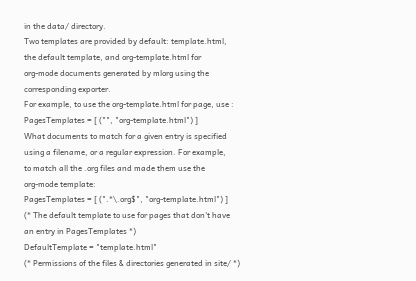in the data/ directory.
Two templates are provided by default: template.html,
the default template, and org-template.html for
org-mode documents generated by mlorg using the
corresponding exporter.
For example, to use the org-template.html for page, use :
PagesTemplates = [ ("", "org-template.html") ]
What documents to match for a given entry is specified
using a filename, or a regular expression. For example,
to match all the .org files and made them use the
org-mode template:
PagesTemplates = [ (".*\.org$", "org-template.html") ]
(* The default template to use for pages that don't have an entry in PagesTemplates *)
DefaultTemplate = "template.html"
(* Permissions of the files & directories generated in site/ *)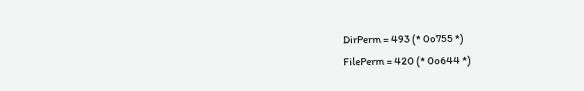DirPerm = 493 (* 0o755 *)
FilePerm = 420 (* 0o644 *)